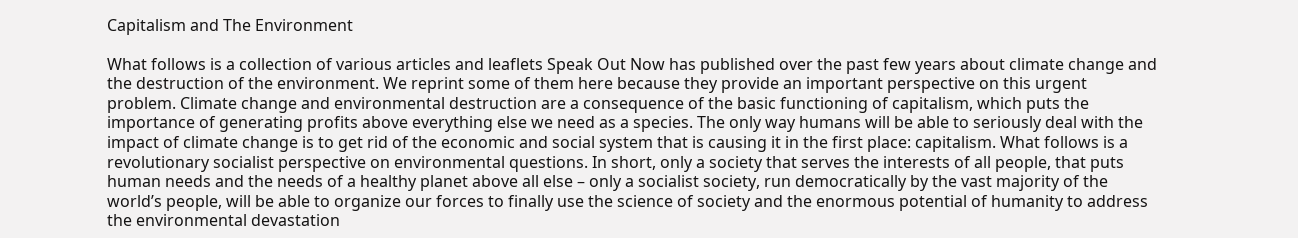Capitalism and The Environment

What follows is a collection of various articles and leaflets Speak Out Now has published over the past few years about climate change and the destruction of the environment. We reprint some of them here because they provide an important perspective on this urgent problem. Climate change and environmental destruction are a consequence of the basic functioning of capitalism, which puts the importance of generating profits above everything else we need as a species. The only way humans will be able to seriously deal with the impact of climate change is to get rid of the economic and social system that is causing it in the first place: capitalism. What follows is a revolutionary socialist perspective on environmental questions. In short, only a society that serves the interests of all people, that puts human needs and the needs of a healthy planet above all else – only a socialist society, run democratically by the vast majority of the world’s people, will be able to organize our forces to finally use the science of society and the enormous potential of humanity to address the environmental devastation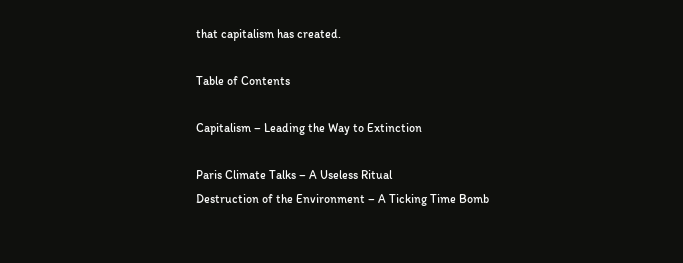that capitalism has created.

Table of Contents

Capitalism – Leading the Way to Extinction

Paris Climate Talks – A Useless Ritual
Destruction of the Environment – A Ticking Time Bomb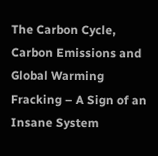The Carbon Cycle, Carbon Emissions and Global Warming
Fracking – A Sign of an Insane System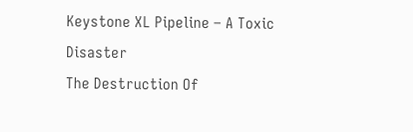Keystone XL Pipeline – A Toxic Disaster
The Destruction Of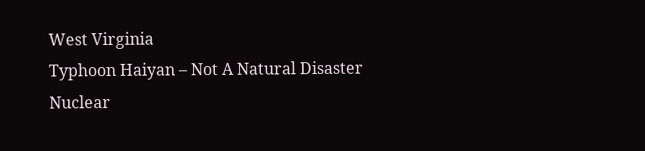West Virginia
Typhoon Haiyan – Not A Natural Disaster
Nuclear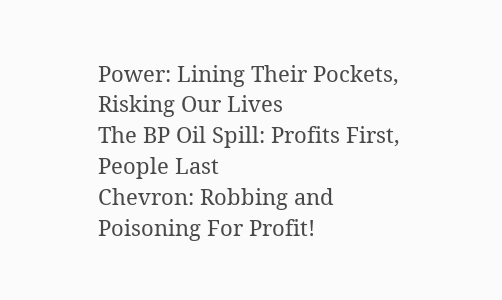Power: Lining Their Pockets, Risking Our Lives
The BP Oil Spill: Profits First, People Last
Chevron: Robbing and Poisoning For Profit!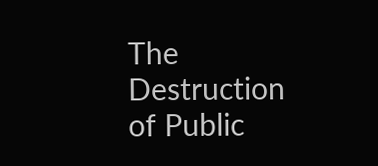The Destruction of Public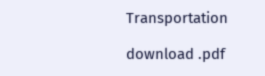Transportation

download .pdf